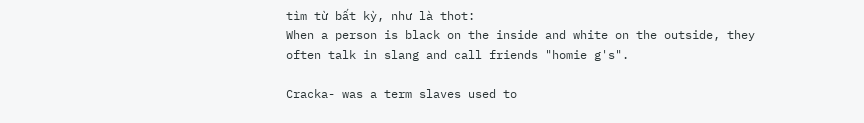tìm từ bất kỳ, như là thot:
When a person is black on the inside and white on the outside, they often talk in slang and call friends "homie g's".

Cracka- was a term slaves used to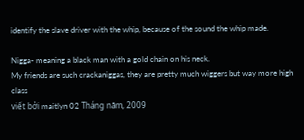identify the slave driver with the whip, because of the sound the whip made.

Nigga- meaning a black man with a gold chain on his neck.
My friends are such crackaniggas, they are pretty much wiggers but way more high class
viết bởi maitlyn 02 Tháng năm, 2009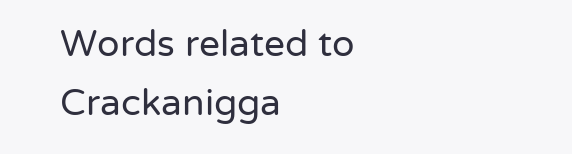Words related to Crackanigga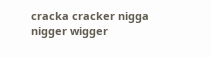cracka cracker nigga nigger wigger